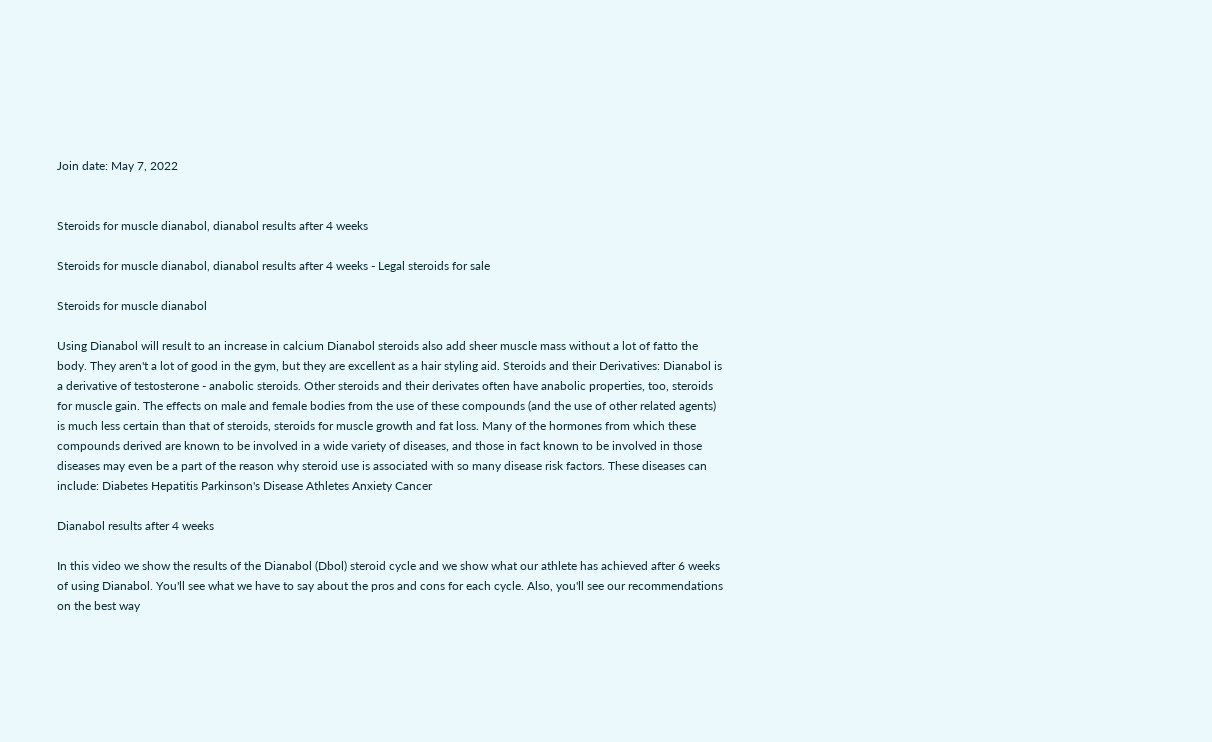Join date: May 7, 2022


Steroids for muscle dianabol, dianabol results after 4 weeks

Steroids for muscle dianabol, dianabol results after 4 weeks - Legal steroids for sale

Steroids for muscle dianabol

Using Dianabol will result to an increase in calcium Dianabol steroids also add sheer muscle mass without a lot of fatto the body. They aren't a lot of good in the gym, but they are excellent as a hair styling aid. Steroids and their Derivatives: Dianabol is a derivative of testosterone - anabolic steroids. Other steroids and their derivates often have anabolic properties, too, steroids for muscle gain. The effects on male and female bodies from the use of these compounds (and the use of other related agents) is much less certain than that of steroids, steroids for muscle growth and fat loss. Many of the hormones from which these compounds derived are known to be involved in a wide variety of diseases, and those in fact known to be involved in those diseases may even be a part of the reason why steroid use is associated with so many disease risk factors. These diseases can include: Diabetes Hepatitis Parkinson's Disease Athletes Anxiety Cancer

Dianabol results after 4 weeks

In this video we show the results of the Dianabol (Dbol) steroid cycle and we show what our athlete has achieved after 6 weeks of using Dianabol. You'll see what we have to say about the pros and cons for each cycle. Also, you'll see our recommendations on the best way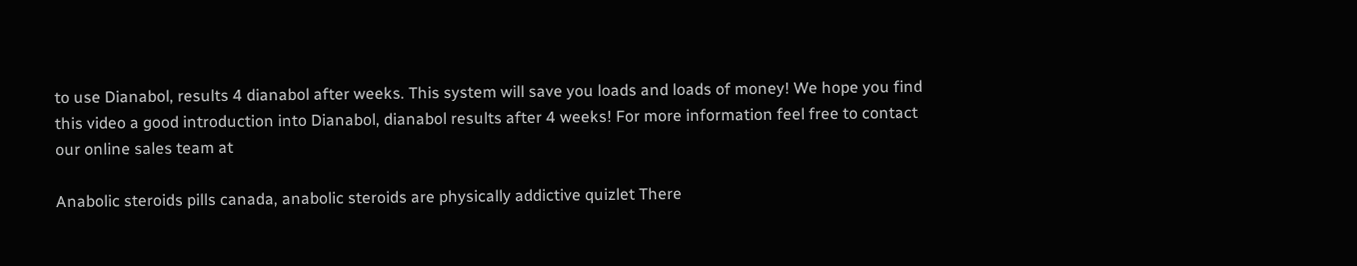to use Dianabol, results 4 dianabol after weeks. This system will save you loads and loads of money! We hope you find this video a good introduction into Dianabol, dianabol results after 4 weeks! For more information feel free to contact our online sales team at

Anabolic steroids pills canada, anabolic steroids are physically addictive quizlet There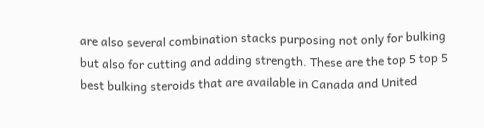are also several combination stacks purposing not only for bulking but also for cutting and adding strength. These are the top 5 top 5 best bulking steroids that are available in Canada and United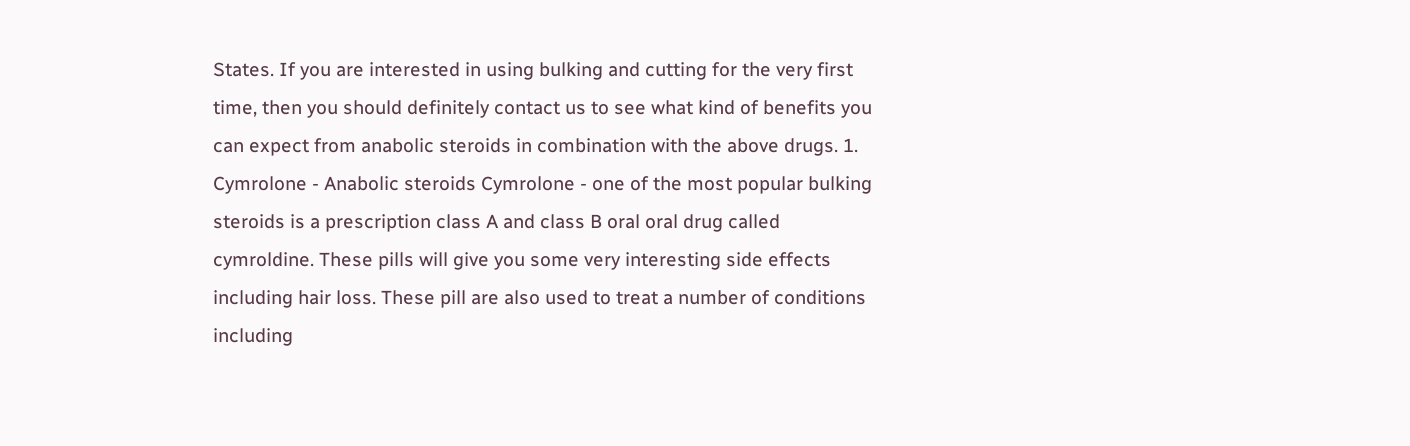States. If you are interested in using bulking and cutting for the very first time, then you should definitely contact us to see what kind of benefits you can expect from anabolic steroids in combination with the above drugs. 1. Cymrolone - Anabolic steroids Cymrolone - one of the most popular bulking steroids is a prescription class A and class B oral oral drug called cymroldine. These pills will give you some very interesting side effects including hair loss. These pill are also used to treat a number of conditions including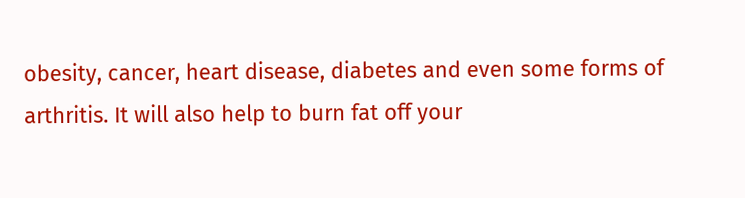obesity, cancer, heart disease, diabetes and even some forms of arthritis. It will also help to burn fat off your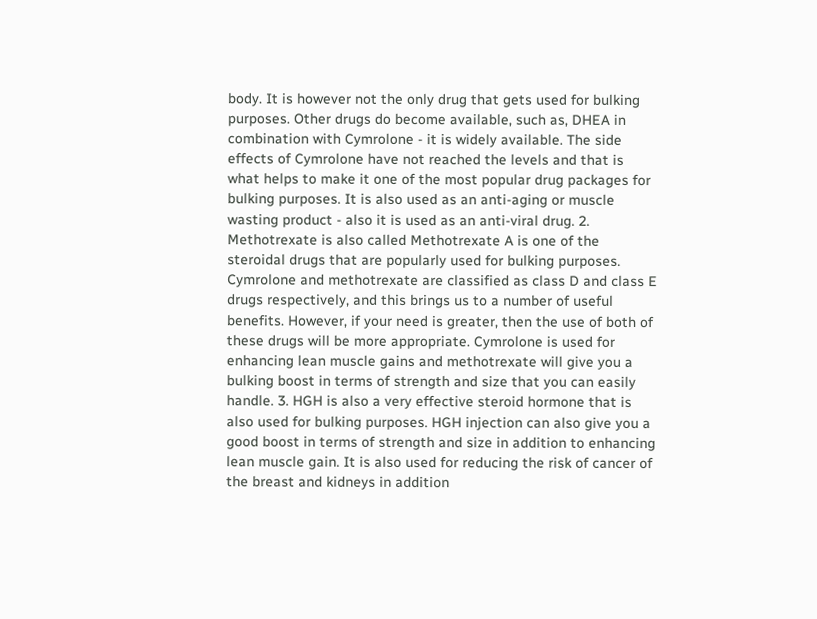body. It is however not the only drug that gets used for bulking purposes. Other drugs do become available, such as, DHEA in combination with Cymrolone - it is widely available. The side effects of Cymrolone have not reached the levels and that is what helps to make it one of the most popular drug packages for bulking purposes. It is also used as an anti-aging or muscle wasting product - also it is used as an anti-viral drug. 2. Methotrexate is also called Methotrexate A is one of the steroidal drugs that are popularly used for bulking purposes. Cymrolone and methotrexate are classified as class D and class E drugs respectively, and this brings us to a number of useful benefits. However, if your need is greater, then the use of both of these drugs will be more appropriate. Cymrolone is used for enhancing lean muscle gains and methotrexate will give you a bulking boost in terms of strength and size that you can easily handle. 3. HGH is also a very effective steroid hormone that is also used for bulking purposes. HGH injection can also give you a good boost in terms of strength and size in addition to enhancing lean muscle gain. It is also used for reducing the risk of cancer of the breast and kidneys in addition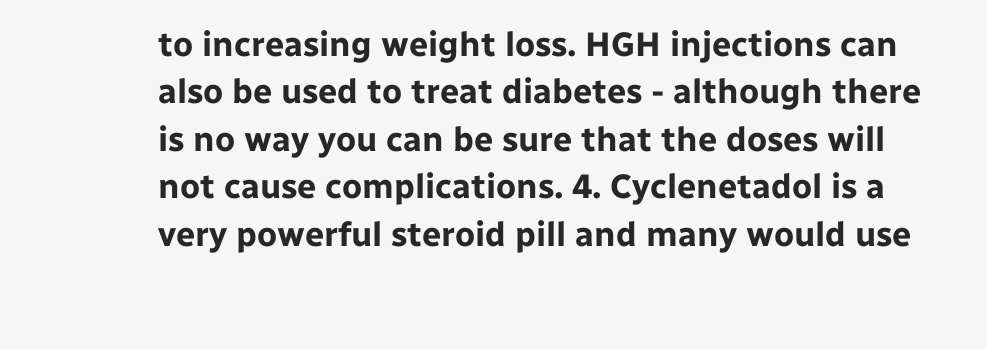to increasing weight loss. HGH injections can also be used to treat diabetes - although there is no way you can be sure that the doses will not cause complications. 4. Cyclenetadol is a very powerful steroid pill and many would use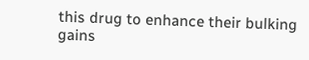this drug to enhance their bulking gains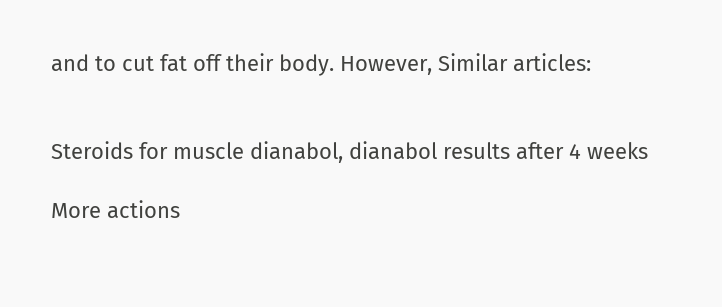and to cut fat off their body. However, Similar articles:


Steroids for muscle dianabol, dianabol results after 4 weeks

More actions